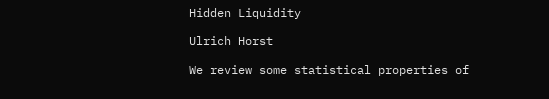Hidden Liquidity

Ulrich Horst

We review some statistical properties of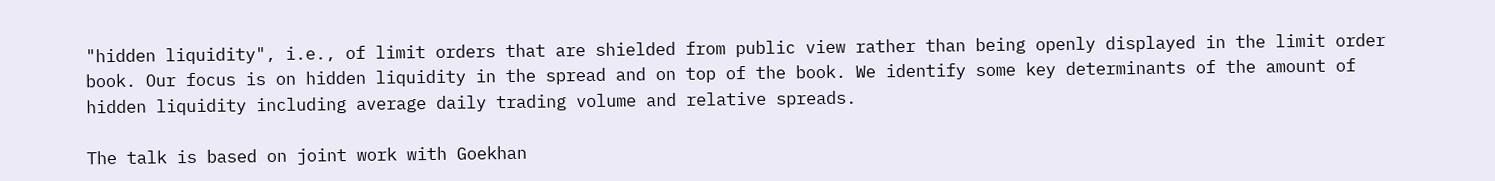"hidden liquidity", i.e., of limit orders that are shielded from public view rather than being openly displayed in the limit order book. Our focus is on hidden liquidity in the spread and on top of the book. We identify some key determinants of the amount of hidden liquidity including average daily trading volume and relative spreads.

The talk is based on joint work with Goekhan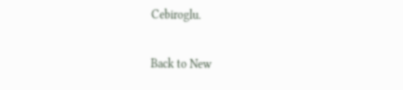Cebiroglu.

Back to New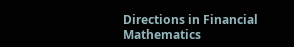Directions in Financial Mathematics